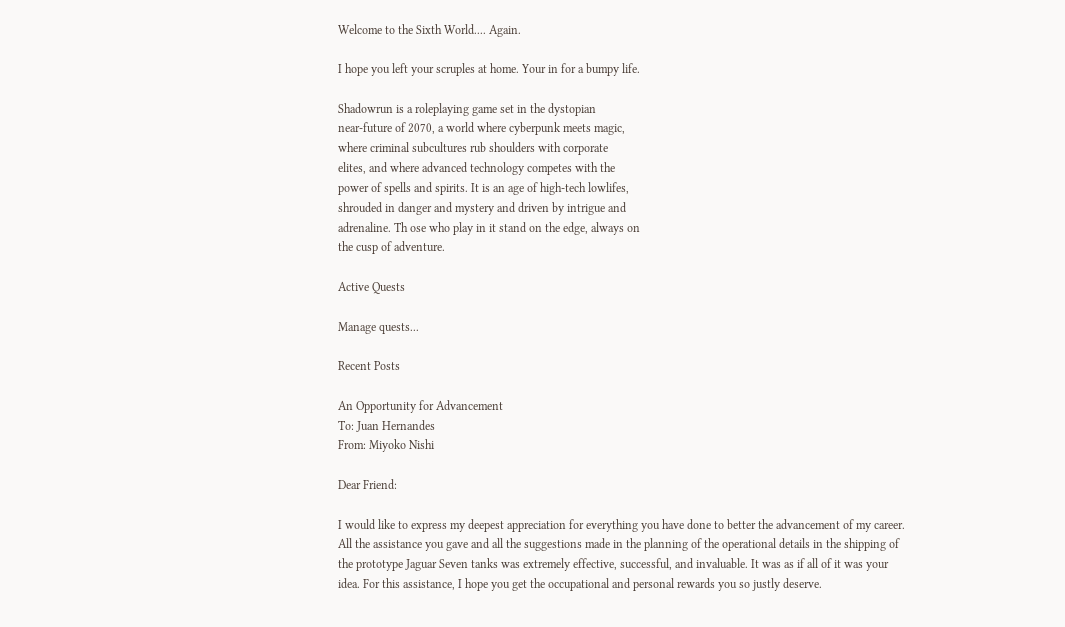Welcome to the Sixth World.... Again.

I hope you left your scruples at home. Your in for a bumpy life.

Shadowrun is a roleplaying game set in the dystopian
near-future of 2070, a world where cyberpunk meets magic,
where criminal subcultures rub shoulders with corporate
elites, and where advanced technology competes with the
power of spells and spirits. It is an age of high-tech lowlifes,
shrouded in danger and mystery and driven by intrigue and
adrenaline. Th ose who play in it stand on the edge, always on
the cusp of adventure.

Active Quests

Manage quests...

Recent Posts

An Opportunity for Advancement
To: Juan Hernandes
From: Miyoko Nishi

Dear Friend:

I would like to express my deepest appreciation for everything you have done to better the advancement of my career. All the assistance you gave and all the suggestions made in the planning of the operational details in the shipping of the prototype Jaguar Seven tanks was extremely effective, successful, and invaluable. It was as if all of it was your idea. For this assistance, I hope you get the occupational and personal rewards you so justly deserve.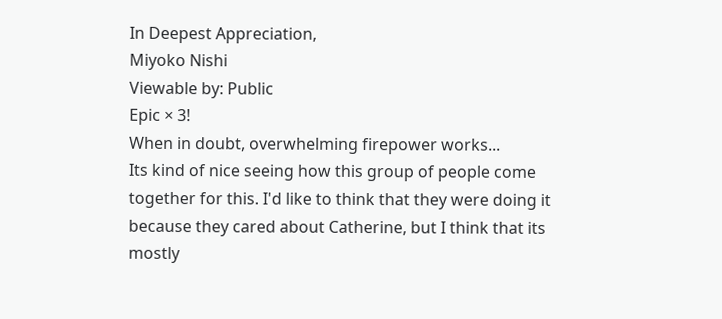In Deepest Appreciation,
Miyoko Nishi
Viewable by: Public
Epic × 3!
When in doubt, overwhelming firepower works...
Its kind of nice seeing how this group of people come together for this. I'd like to think that they were doing it because they cared about Catherine, but I think that its mostly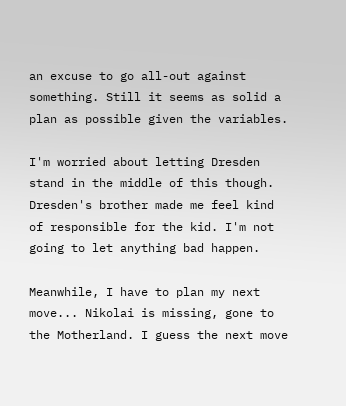an excuse to go all-out against something. Still it seems as solid a plan as possible given the variables.

I'm worried about letting Dresden stand in the middle of this though. Dresden's brother made me feel kind of responsible for the kid. I'm not going to let anything bad happen.

Meanwhile, I have to plan my next move... Nikolai is missing, gone to the Motherland. I guess the next move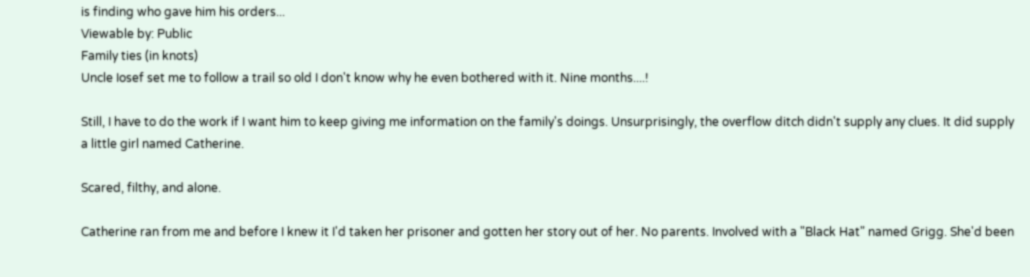is finding who gave him his orders...
Viewable by: Public
Family ties (in knots)
Uncle Iosef set me to follow a trail so old I don't know why he even bothered with it. Nine months....!

Still, I have to do the work if I want him to keep giving me information on the family's doings. Unsurprisingly, the overflow ditch didn't supply any clues. It did supply a little girl named Catherine.

Scared, filthy, and alone.

Catherine ran from me and before I knew it I'd taken her prisoner and gotten her story out of her. No parents. Involved with a "Black Hat" named Grigg. She'd been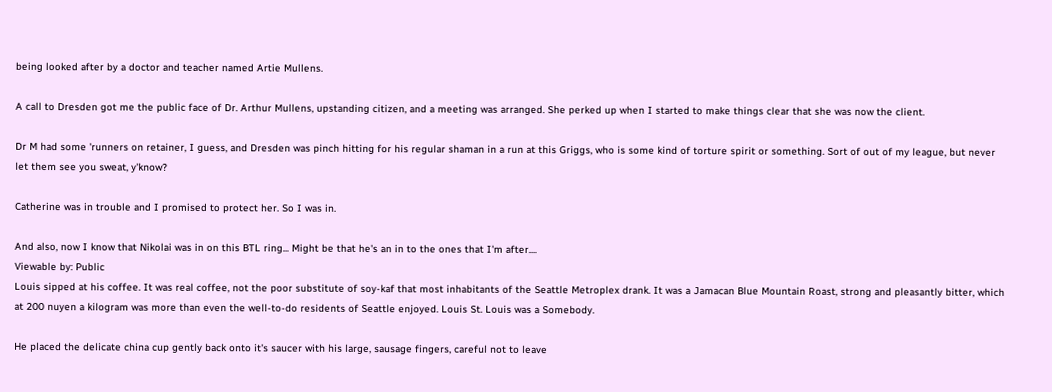being looked after by a doctor and teacher named Artie Mullens.

A call to Dresden got me the public face of Dr. Arthur Mullens, upstanding citizen, and a meeting was arranged. She perked up when I started to make things clear that she was now the client.

Dr M had some 'runners on retainer, I guess, and Dresden was pinch hitting for his regular shaman in a run at this Griggs, who is some kind of torture spirit or something. Sort of out of my league, but never let them see you sweat, y'know?

Catherine was in trouble and I promised to protect her. So I was in.

And also, now I know that Nikolai was in on this BTL ring... Might be that he's an in to the ones that I'm after....
Viewable by: Public
Louis sipped at his coffee. It was real coffee, not the poor substitute of soy-kaf that most inhabitants of the Seattle Metroplex drank. It was a Jamacan Blue Mountain Roast, strong and pleasantly bitter, which at 200 nuyen a kilogram was more than even the well-to-do residents of Seattle enjoyed. Louis St. Louis was a Somebody.

He placed the delicate china cup gently back onto it's saucer with his large, sausage fingers, careful not to leave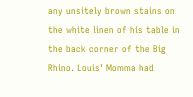any unsitely brown stains on the white linen of his table in the back corner of the Big Rhino. Louis' Momma had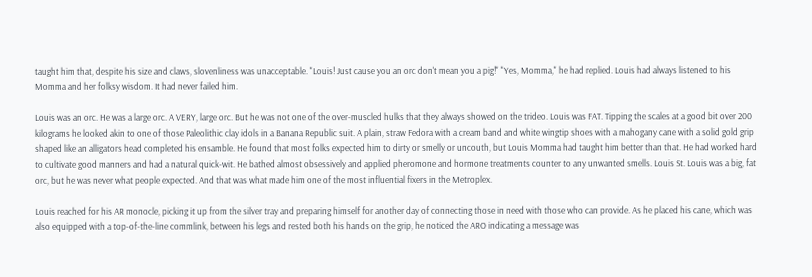taught him that, despite his size and claws, slovenliness was unacceptable. "Louis! Just cause you an orc don't mean you a pig!" "Yes, Momma," he had replied. Louis had always listened to his Momma and her folksy wisdom. It had never failed him.

Louis was an orc. He was a large orc. A VERY, large orc. But he was not one of the over-muscled hulks that they always showed on the trideo. Louis was FAT. Tipping the scales at a good bit over 200 kilograms he looked akin to one of those Paleolithic clay idols in a Banana Republic suit. A plain, straw Fedora with a cream band and white wingtip shoes with a mahogany cane with a solid gold grip shaped like an alligators head completed his ensamble. He found that most folks expected him to dirty or smelly or uncouth, but Louis Momma had taught him better than that. He had worked hard to cultivate good manners and had a natural quick-wit. He bathed almost obsessively and applied pheromone and hormone treatments counter to any unwanted smells. Louis St. Louis was a big, fat orc, but he was never what people expected. And that was what made him one of the most influential fixers in the Metroplex.

Louis reached for his AR monocle, picking it up from the silver tray and preparing himself for another day of connecting those in need with those who can provide. As he placed his cane, which was also equipped with a top-of-the-line commlink, between his legs and rested both his hands on the grip, he noticed the ARO indicating a message was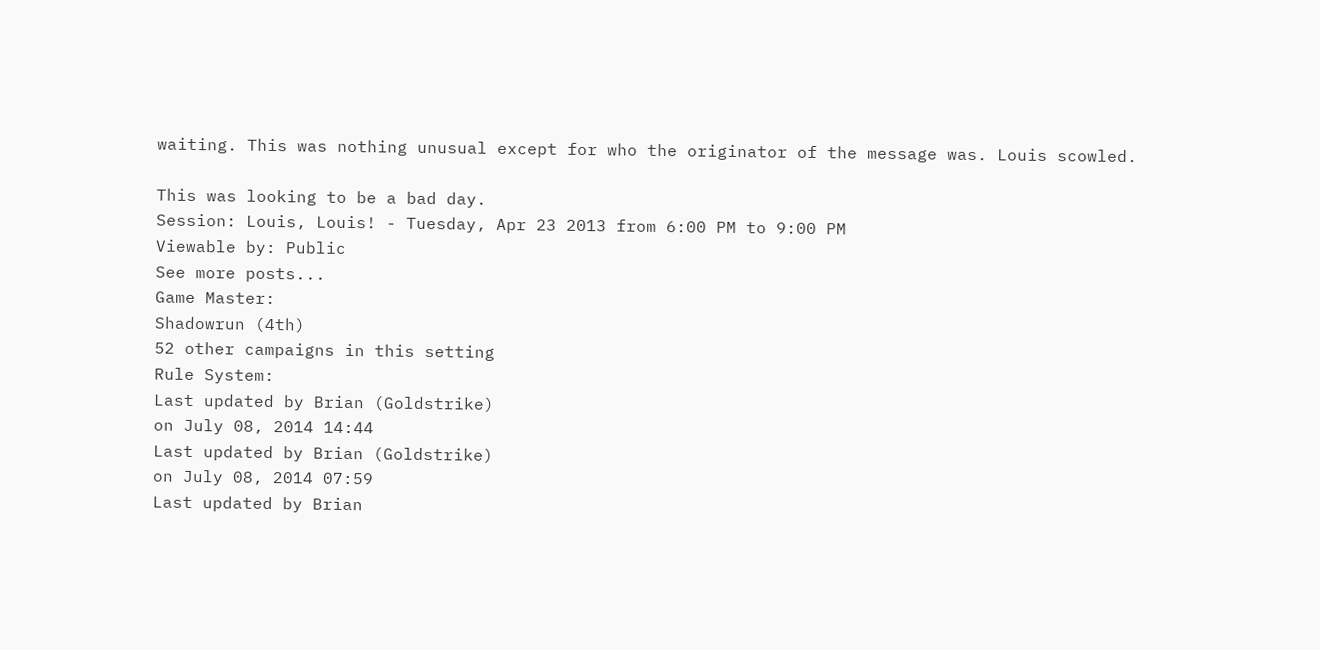waiting. This was nothing unusual except for who the originator of the message was. Louis scowled.

This was looking to be a bad day.
Session: Louis, Louis! - Tuesday, Apr 23 2013 from 6:00 PM to 9:00 PM
Viewable by: Public
See more posts...
Game Master:
Shadowrun (4th)
52 other campaigns in this setting
Rule System:
Last updated by Brian (Goldstrike)
on July 08, 2014 14:44
Last updated by Brian (Goldstrike)
on July 08, 2014 07:59
Last updated by Brian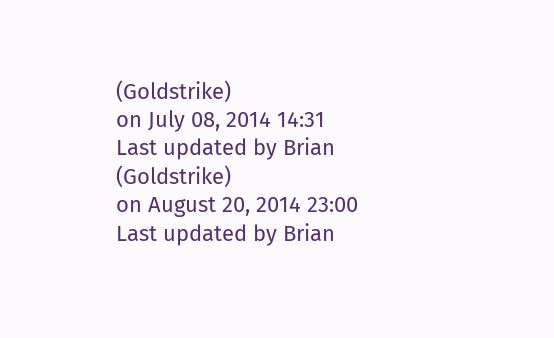(Goldstrike)
on July 08, 2014 14:31
Last updated by Brian (Goldstrike)
on August 20, 2014 23:00
Last updated by Brian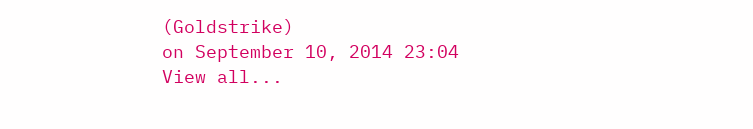(Goldstrike)
on September 10, 2014 23:04
View all...